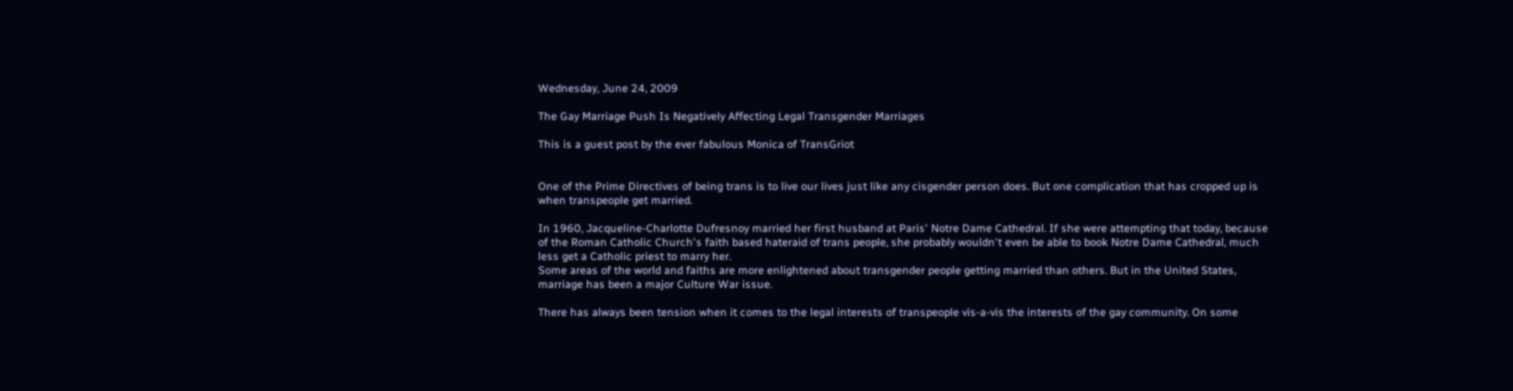Wednesday, June 24, 2009

The Gay Marriage Push Is Negatively Affecting Legal Transgender Marriages

This is a guest post by the ever fabulous Monica of TransGriot


One of the Prime Directives of being trans is to live our lives just like any cisgender person does. But one complication that has cropped up is when transpeople get married.

In 1960, Jacqueline-Charlotte Dufresnoy married her first husband at Paris' Notre Dame Cathedral. If she were attempting that today, because of the Roman Catholic Church's faith based hateraid of trans people, she probably wouldn't even be able to book Notre Dame Cathedral, much less get a Catholic priest to marry her.
Some areas of the world and faiths are more enlightened about transgender people getting married than others. But in the United States, marriage has been a major Culture War issue.

There has always been tension when it comes to the legal interests of transpeople vis-a-vis the interests of the gay community. On some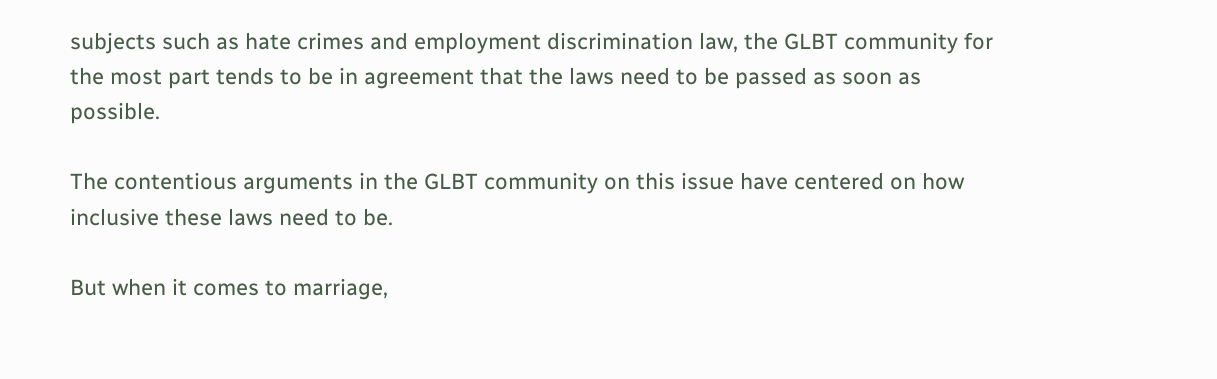subjects such as hate crimes and employment discrimination law, the GLBT community for the most part tends to be in agreement that the laws need to be passed as soon as possible.

The contentious arguments in the GLBT community on this issue have centered on how inclusive these laws need to be.

But when it comes to marriage,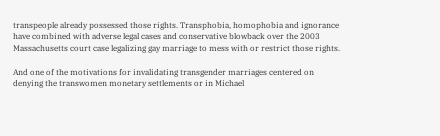transpeople already possessed those rights. Transphobia, homophobia and ignorance have combined with adverse legal cases and conservative blowback over the 2003 Massachusetts court case legalizing gay marriage to mess with or restrict those rights.

And one of the motivations for invalidating transgender marriages centered on denying the transwomen monetary settlements or in Michael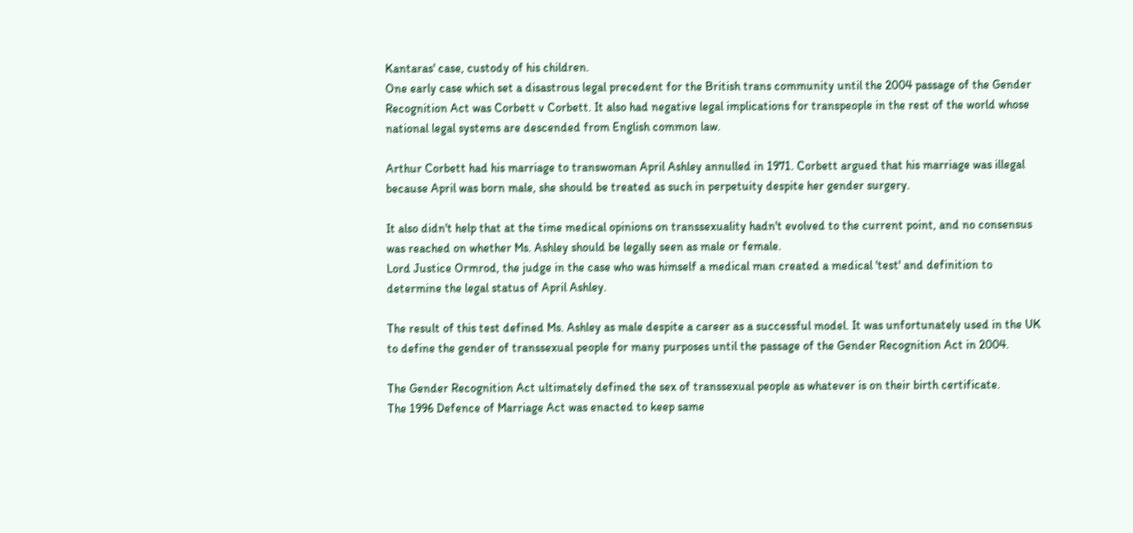Kantaras' case, custody of his children.
One early case which set a disastrous legal precedent for the British trans community until the 2004 passage of the Gender Recognition Act was Corbett v Corbett. It also had negative legal implications for transpeople in the rest of the world whose national legal systems are descended from English common law.

Arthur Corbett had his marriage to transwoman April Ashley annulled in 1971. Corbett argued that his marriage was illegal because April was born male, she should be treated as such in perpetuity despite her gender surgery.

It also didn't help that at the time medical opinions on transsexuality hadn't evolved to the current point, and no consensus was reached on whether Ms. Ashley should be legally seen as male or female.
Lord Justice Ormrod, the judge in the case who was himself a medical man created a medical 'test' and definition to determine the legal status of April Ashley.

The result of this test defined Ms. Ashley as male despite a career as a successful model. It was unfortunately used in the UK to define the gender of transsexual people for many purposes until the passage of the Gender Recognition Act in 2004.

The Gender Recognition Act ultimately defined the sex of transsexual people as whatever is on their birth certificate.
The 1996 Defence of Marriage Act was enacted to keep same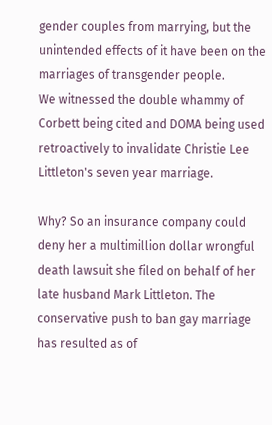gender couples from marrying, but the unintended effects of it have been on the marriages of transgender people.
We witnessed the double whammy of Corbett being cited and DOMA being used retroactively to invalidate Christie Lee Littleton's seven year marriage.

Why? So an insurance company could deny her a multimillion dollar wrongful death lawsuit she filed on behalf of her late husband Mark Littleton. The conservative push to ban gay marriage has resulted as of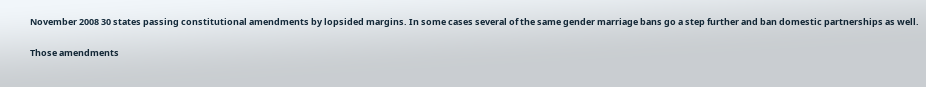November 2008 30 states passing constitutional amendments by lopsided margins. In some cases several of the same gender marriage bans go a step further and ban domestic partnerships as well.

Those amendments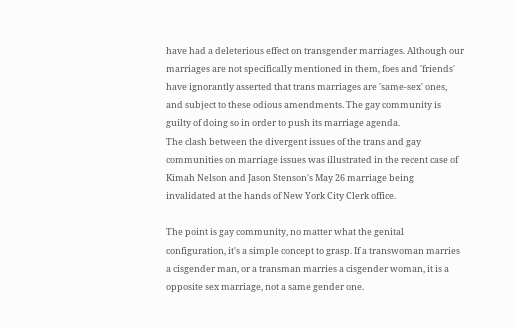have had a deleterious effect on transgender marriages. Although our marriages are not specifically mentioned in them, foes and 'friends' have ignorantly asserted that trans marriages are 'same-sex' ones, and subject to these odious amendments. The gay community is guilty of doing so in order to push its marriage agenda.
The clash between the divergent issues of the trans and gay communities on marriage issues was illustrated in the recent case of Kimah Nelson and Jason Stenson's May 26 marriage being invalidated at the hands of New York City Clerk office.

The point is gay community, no matter what the genital configuration, it's a simple concept to grasp. If a transwoman marries a cisgender man, or a transman marries a cisgender woman, it is a opposite sex marriage, not a same gender one.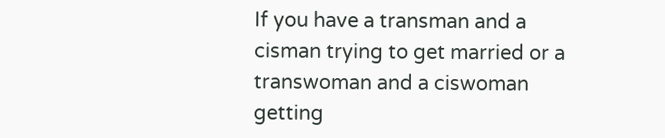If you have a transman and a cisman trying to get married or a transwoman and a ciswoman getting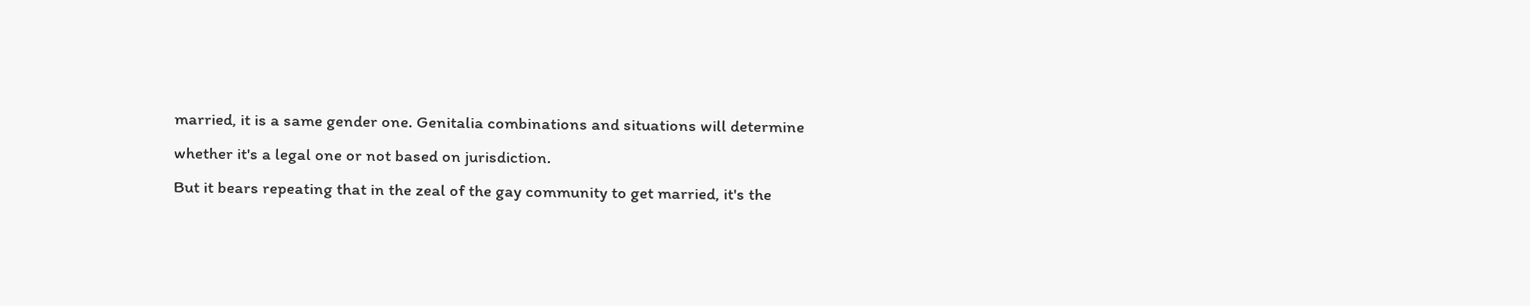married, it is a same gender one. Genitalia combinations and situations will determine whether it's a legal one or not based on jurisdiction.
But it bears repeating that in the zeal of the gay community to get married, it's the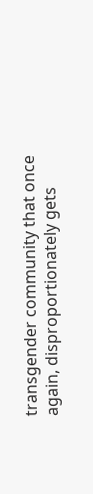transgender community that once again, disproportionately gets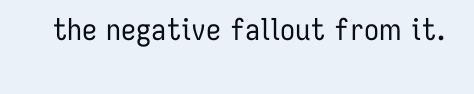the negative fallout from it.